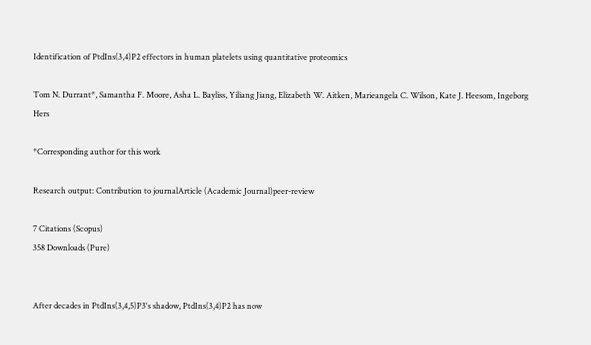Identification of PtdIns(3,4)P2 effectors in human platelets using quantitative proteomics

Tom N. Durrant*, Samantha F. Moore, Asha L. Bayliss, Yiliang Jiang, Elizabeth W. Aitken, Marieangela C. Wilson, Kate J. Heesom, Ingeborg Hers

*Corresponding author for this work

Research output: Contribution to journalArticle (Academic Journal)peer-review

7 Citations (Scopus)
358 Downloads (Pure)


After decades in PtdIns(3,4,5)P3's shadow, PtdIns(3,4)P2 has now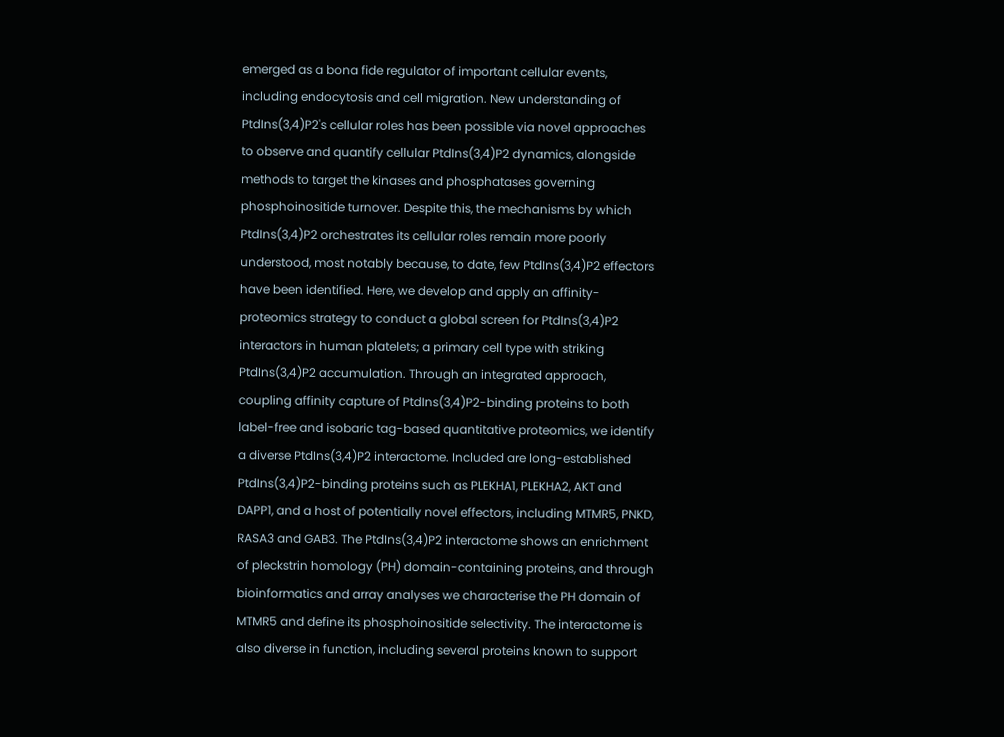emerged as a bona fide regulator of important cellular events, including endocytosis and cell migration. New understanding of PtdIns(3,4)P2's cellular roles has been possible via novel approaches to observe and quantify cellular PtdIns(3,4)P2 dynamics, alongside methods to target the kinases and phosphatases governing phosphoinositide turnover. Despite this, the mechanisms by which PtdIns(3,4)P2 orchestrates its cellular roles remain more poorly understood, most notably because, to date, few PtdIns(3,4)P2 effectors have been identified. Here, we develop and apply an affinity-proteomics strategy to conduct a global screen for PtdIns(3,4)P2 interactors in human platelets; a primary cell type with striking PtdIns(3,4)P2 accumulation. Through an integrated approach, coupling affinity capture of PtdIns(3,4)P2-binding proteins to both label-free and isobaric tag-based quantitative proteomics, we identify a diverse PtdIns(3,4)P2 interactome. Included are long-established PtdIns(3,4)P2-binding proteins such as PLEKHA1, PLEKHA2, AKT and DAPP1, and a host of potentially novel effectors, including MTMR5, PNKD, RASA3 and GAB3. The PtdIns(3,4)P2 interactome shows an enrichment of pleckstrin homology (PH) domain-containing proteins, and through bioinformatics and array analyses we characterise the PH domain of MTMR5 and define its phosphoinositide selectivity. The interactome is also diverse in function, including several proteins known to support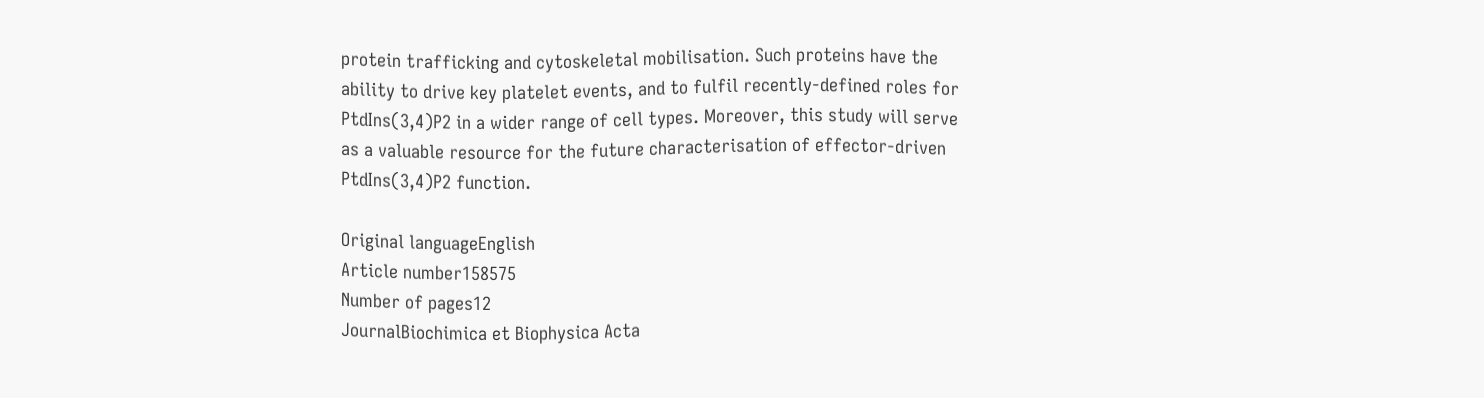protein trafficking and cytoskeletal mobilisation. Such proteins have the ability to drive key platelet events, and to fulfil recently-defined roles for PtdIns(3,4)P2 in a wider range of cell types. Moreover, this study will serve as a valuable resource for the future characterisation of effector-driven PtdIns(3,4)P2 function.

Original languageEnglish
Article number158575
Number of pages12
JournalBiochimica et Biophysica Acta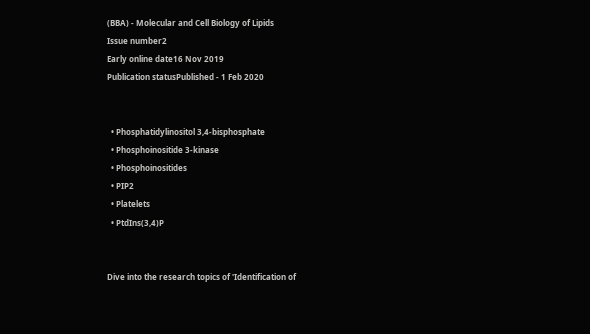(BBA) - Molecular and Cell Biology of Lipids
Issue number2
Early online date16 Nov 2019
Publication statusPublished - 1 Feb 2020


  • Phosphatidylinositol 3,4-bisphosphate
  • Phosphoinositide 3-kinase
  • Phosphoinositides
  • PIP2
  • Platelets
  • PtdIns(3,4)P


Dive into the research topics of 'Identification of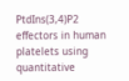PtdIns(3,4)P2 effectors in human platelets using quantitative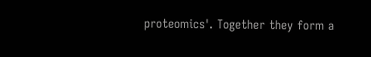proteomics'. Together they form a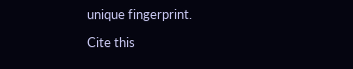unique fingerprint.

Cite this